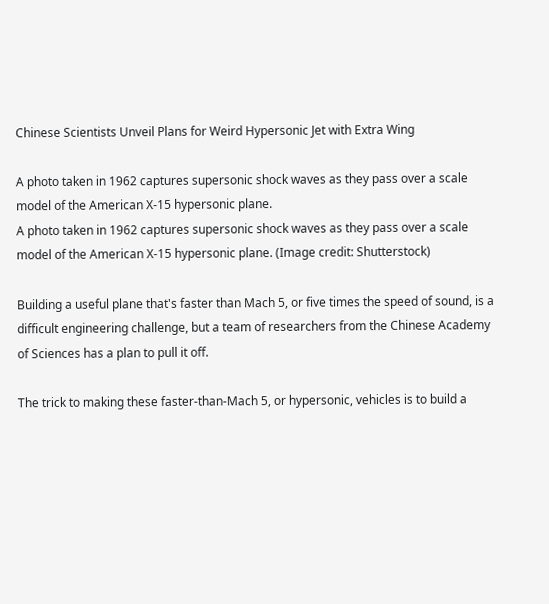Chinese Scientists Unveil Plans for Weird Hypersonic Jet with Extra Wing

A photo taken in 1962 captures supersonic shock waves as they pass over a scale model of the American X-15 hypersonic plane.
A photo taken in 1962 captures supersonic shock waves as they pass over a scale model of the American X-15 hypersonic plane. (Image credit: Shutterstock)

Building a useful plane that's faster than Mach 5, or five times the speed of sound, is a difficult engineering challenge, but a team of researchers from the Chinese Academy of Sciences has a plan to pull it off.

The trick to making these faster-than-Mach 5, or hypersonic, vehicles is to build a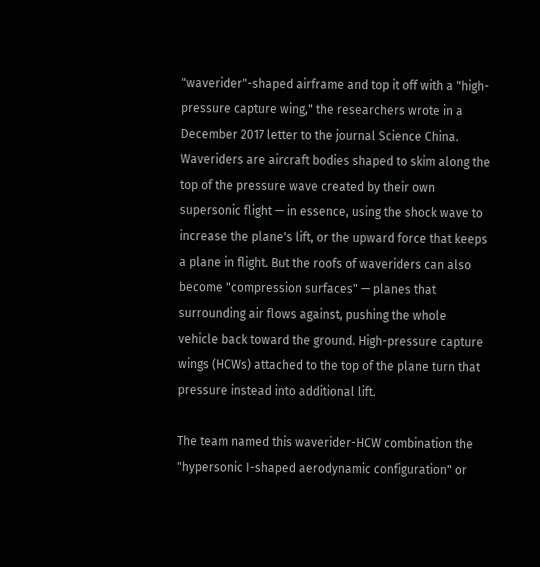"waverider"-shaped airframe and top it off with a "high-pressure capture wing," the researchers wrote in a December 2017 letter to the journal Science China. Waveriders are aircraft bodies shaped to skim along the top of the pressure wave created by their own supersonic flight — in essence, using the shock wave to increase the plane's lift, or the upward force that keeps a plane in flight. But the roofs of waveriders can also become "compression surfaces" — planes that surrounding air flows against, pushing the whole vehicle back toward the ground. High-pressure capture wings (HCWs) attached to the top of the plane turn that pressure instead into additional lift.

The team named this waverider-HCW combination the "hypersonic I-shaped aerodynamic configuration" or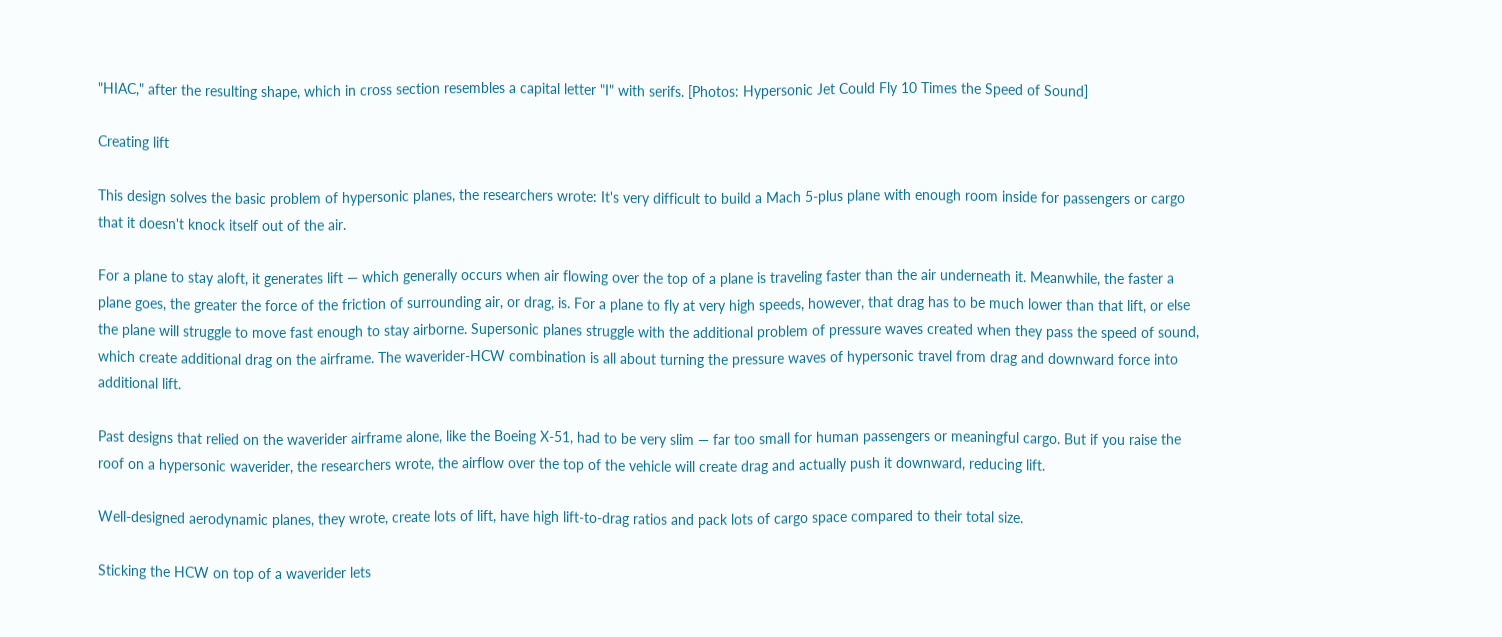"HIAC," after the resulting shape, which in cross section resembles a capital letter "I" with serifs. [Photos: Hypersonic Jet Could Fly 10 Times the Speed of Sound]

Creating lift

This design solves the basic problem of hypersonic planes, the researchers wrote: It's very difficult to build a Mach 5-plus plane with enough room inside for passengers or cargo that it doesn't knock itself out of the air.

For a plane to stay aloft, it generates lift — which generally occurs when air flowing over the top of a plane is traveling faster than the air underneath it. Meanwhile, the faster a plane goes, the greater the force of the friction of surrounding air, or drag, is. For a plane to fly at very high speeds, however, that drag has to be much lower than that lift, or else the plane will struggle to move fast enough to stay airborne. Supersonic planes struggle with the additional problem of pressure waves created when they pass the speed of sound, which create additional drag on the airframe. The waverider-HCW combination is all about turning the pressure waves of hypersonic travel from drag and downward force into additional lift.

Past designs that relied on the waverider airframe alone, like the Boeing X-51, had to be very slim — far too small for human passengers or meaningful cargo. But if you raise the roof on a hypersonic waverider, the researchers wrote, the airflow over the top of the vehicle will create drag and actually push it downward, reducing lift.

Well-designed aerodynamic planes, they wrote, create lots of lift, have high lift-to-drag ratios and pack lots of cargo space compared to their total size.

Sticking the HCW on top of a waverider lets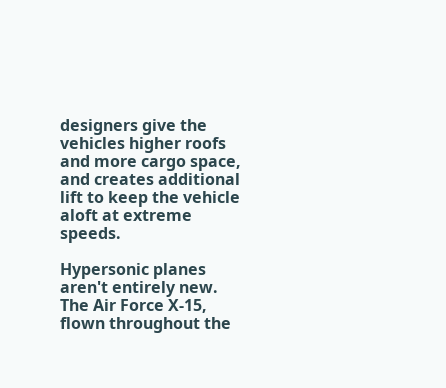designers give the vehicles higher roofs and more cargo space, and creates additional lift to keep the vehicle aloft at extreme speeds.

Hypersonic planes aren't entirely new. The Air Force X-15, flown throughout the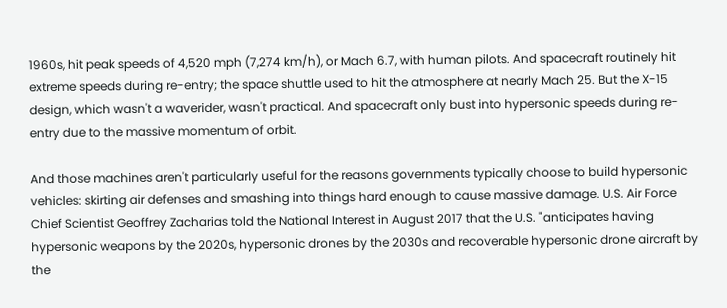1960s, hit peak speeds of 4,520 mph (7,274 km/h), or Mach 6.7, with human pilots. And spacecraft routinely hit extreme speeds during re-entry; the space shuttle used to hit the atmosphere at nearly Mach 25. But the X-15 design, which wasn't a waverider, wasn't practical. And spacecraft only bust into hypersonic speeds during re-entry due to the massive momentum of orbit.

And those machines aren't particularly useful for the reasons governments typically choose to build hypersonic vehicles: skirting air defenses and smashing into things hard enough to cause massive damage. U.S. Air Force Chief Scientist Geoffrey Zacharias told the National Interest in August 2017 that the U.S. "anticipates having hypersonic weapons by the 2020s, hypersonic drones by the 2030s and recoverable hypersonic drone aircraft by the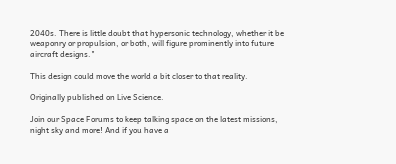2040s. There is little doubt that hypersonic technology, whether it be weaponry or propulsion, or both, will figure prominently into future aircraft designs."

This design could move the world a bit closer to that reality.

Originally published on Live Science.

Join our Space Forums to keep talking space on the latest missions, night sky and more! And if you have a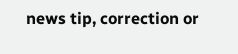news tip, correction or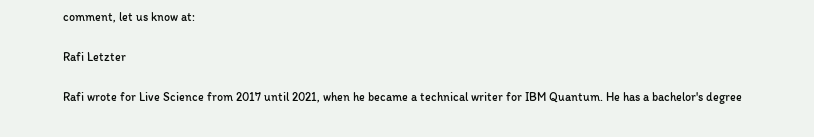comment, let us know at:

Rafi Letzter

Rafi wrote for Live Science from 2017 until 2021, when he became a technical writer for IBM Quantum. He has a bachelor's degree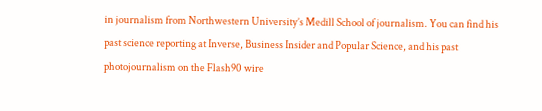in journalism from Northwestern University’s Medill School of journalism. You can find his past science reporting at Inverse, Business Insider and Popular Science, and his past photojournalism on the Flash90 wire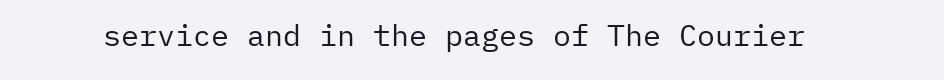service and in the pages of The Courier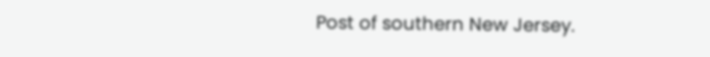Post of southern New Jersey.